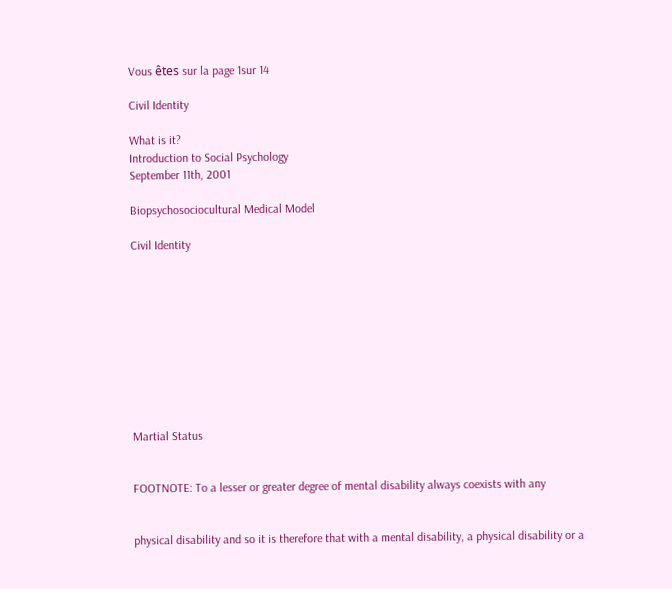Vous êtes sur la page 1sur 14

Civil Identity

What is it?
Introduction to Social Psychology
September 11th, 2001

Biopsychosociocultural Medical Model

Civil Identity










Martial Status


FOOTNOTE: To a lesser or greater degree of mental disability always coexists with any


physical disability and so it is therefore that with a mental disability, a physical disability or a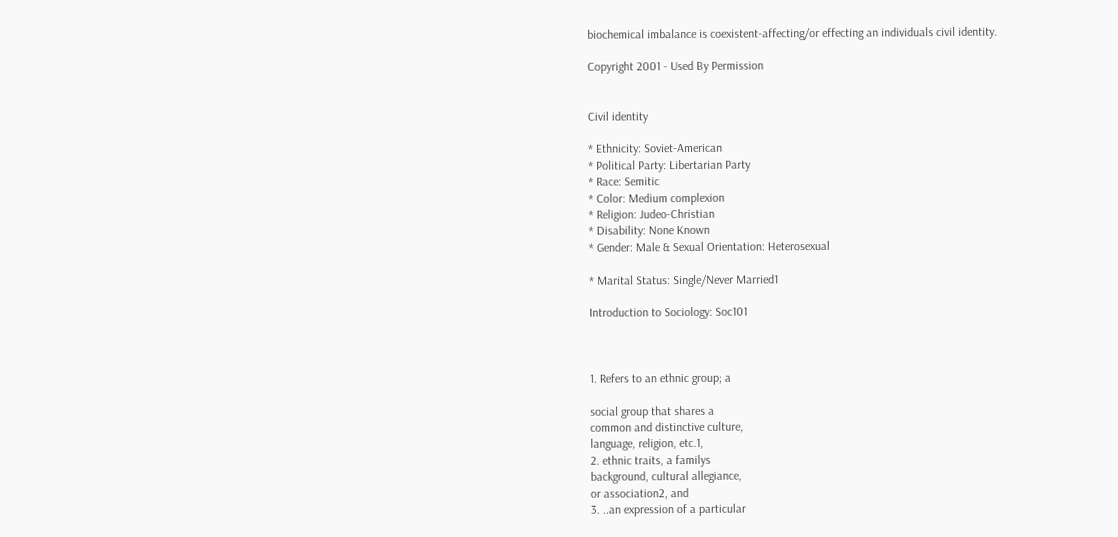biochemical imbalance is coexistent-affecting/or effecting an individuals civil identity.

Copyright 2001 - Used By Permission


Civil identity

* Ethnicity: Soviet-American
* Political Party: Libertarian Party
* Race: Semitic
* Color: Medium complexion
* Religion: Judeo-Christian
* Disability: None Known
* Gender: Male & Sexual Orientation: Heterosexual

* Marital Status: Single/Never Married1

Introduction to Sociology: Soc101



1. Refers to an ethnic group; a

social group that shares a
common and distinctive culture,
language, religion, etc.1,
2. ethnic traits, a familys
background, cultural allegiance,
or association2, and
3. ..an expression of a particular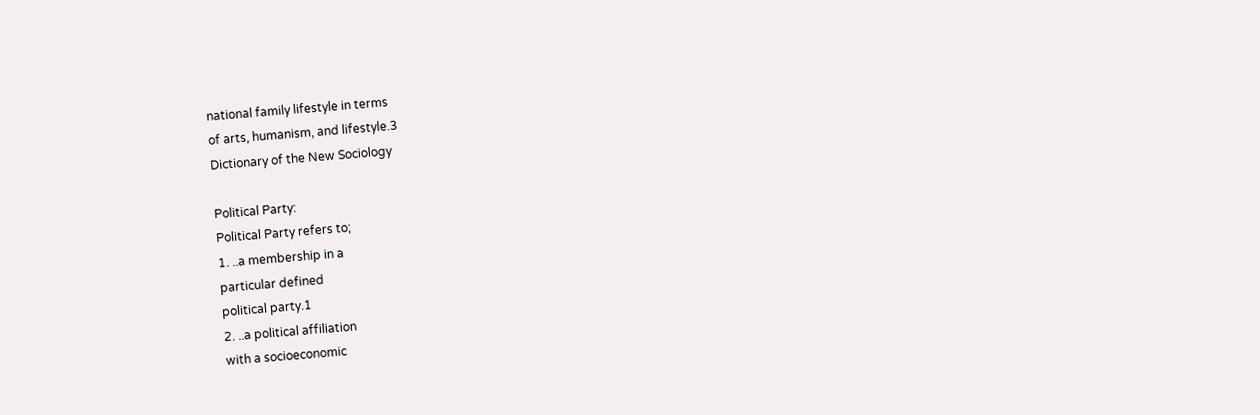national family lifestyle in terms
of arts, humanism, and lifestyle.3
Dictionary of the New Sociology

Political Party:
Political Party refers to;
1. ..a membership in a
particular defined
political party.1
2. ..a political affiliation
with a socioeconomic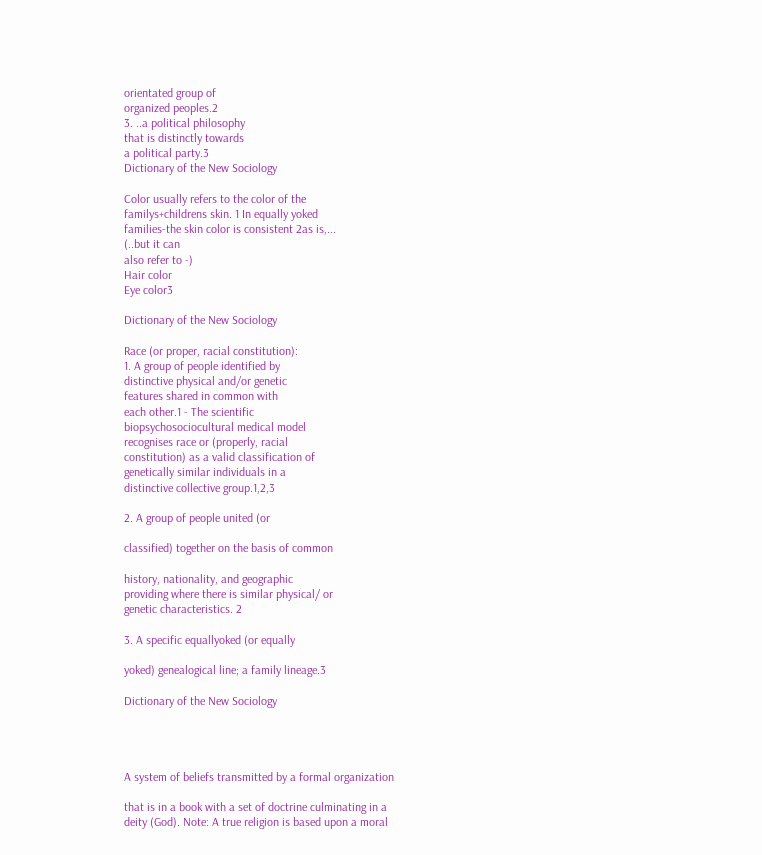orientated group of
organized peoples.2
3. ..a political philosophy
that is distinctly towards
a political party.3
Dictionary of the New Sociology

Color usually refers to the color of the
familys+childrens skin. 1 In equally yoked
families-the skin color is consistent 2as is,...
(..but it can
also refer to -)
Hair color
Eye color3

Dictionary of the New Sociology

Race (or proper, racial constitution):
1. A group of people identified by
distinctive physical and/or genetic
features shared in common with
each other.1 - The scientific
biopsychosociocultural medical model
recognises race or (properly, racial
constitution) as a valid classification of
genetically similar individuals in a
distinctive collective group.1,2,3

2. A group of people united (or

classified) together on the basis of common

history, nationality, and geographic
providing where there is similar physical/ or
genetic characteristics. 2

3. A specific equallyoked (or equally

yoked) genealogical line; a family lineage.3

Dictionary of the New Sociology




A system of beliefs transmitted by a formal organization

that is in a book with a set of doctrine culminating in a
deity (God). Note: A true religion is based upon a moral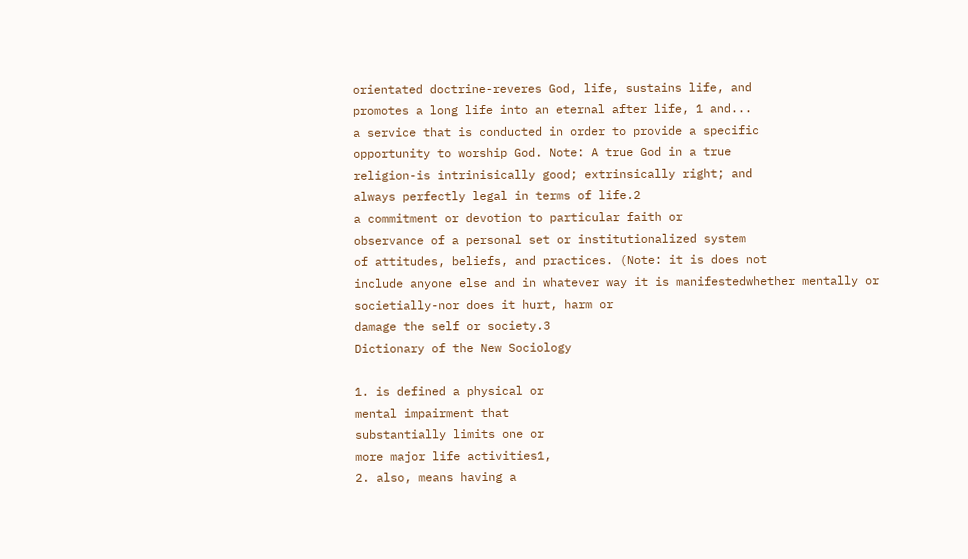orientated doctrine-reveres God, life, sustains life, and
promotes a long life into an eternal after life, 1 and...
a service that is conducted in order to provide a specific
opportunity to worship God. Note: A true God in a true
religion-is intrinisically good; extrinsically right; and
always perfectly legal in terms of life.2
a commitment or devotion to particular faith or
observance of a personal set or institutionalized system
of attitudes, beliefs, and practices. (Note: it is does not
include anyone else and in whatever way it is manifestedwhether mentally or societially-nor does it hurt, harm or
damage the self or society.3
Dictionary of the New Sociology

1. is defined a physical or
mental impairment that
substantially limits one or
more major life activities1,
2. also, means having a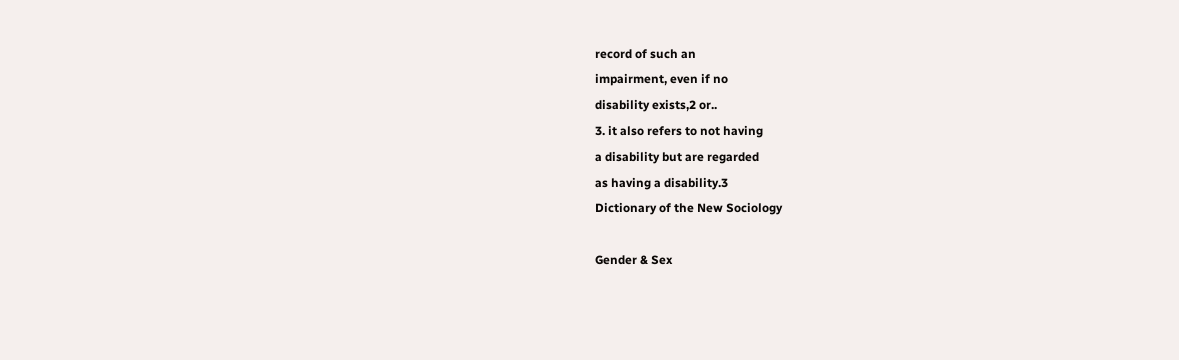record of such an
impairment, even if no
disability exists,2 or..
3. it also refers to not having
a disability but are regarded
as having a disability.3
Dictionary of the New Sociology

Gender & Sex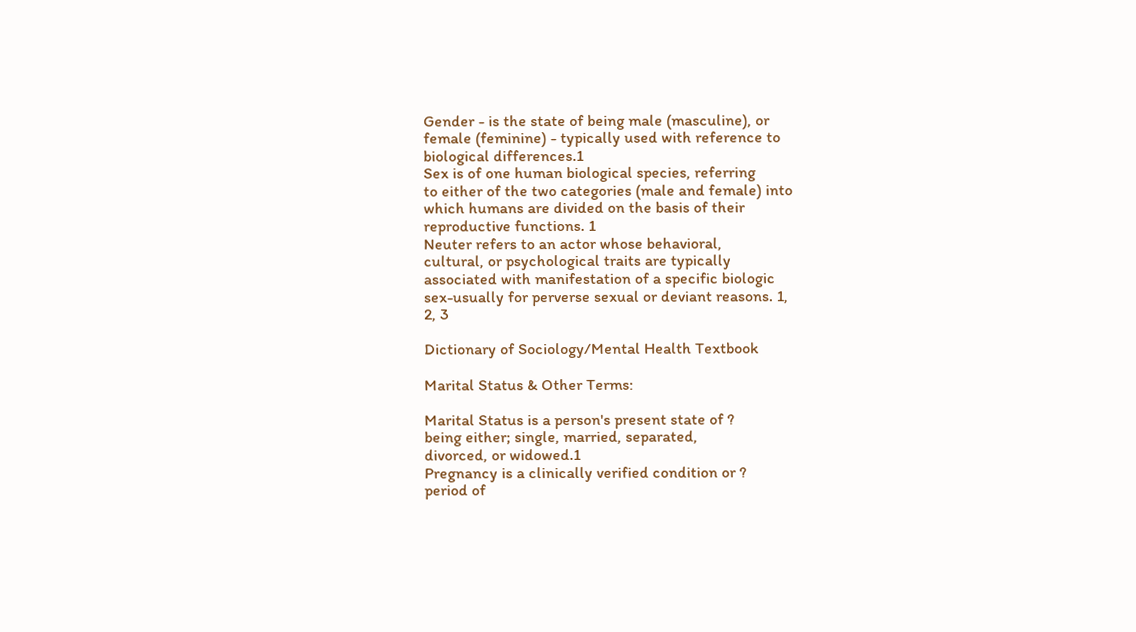Gender - is the state of being male (masculine), or
female (feminine) - typically used with reference to
biological differences.1
Sex is of one human biological species, referring
to either of the two categories (male and female) into
which humans are divided on the basis of their
reproductive functions. 1
Neuter refers to an actor whose behavioral,
cultural, or psychological traits are typically
associated with manifestation of a specific biologic
sex-usually for perverse sexual or deviant reasons. 1,
2, 3

Dictionary of Sociology/Mental Health Textbook

Marital Status & Other Terms:

Marital Status is a person's present state of ?
being either; single, married, separated,
divorced, or widowed.1
Pregnancy is a clinically verified condition or ?
period of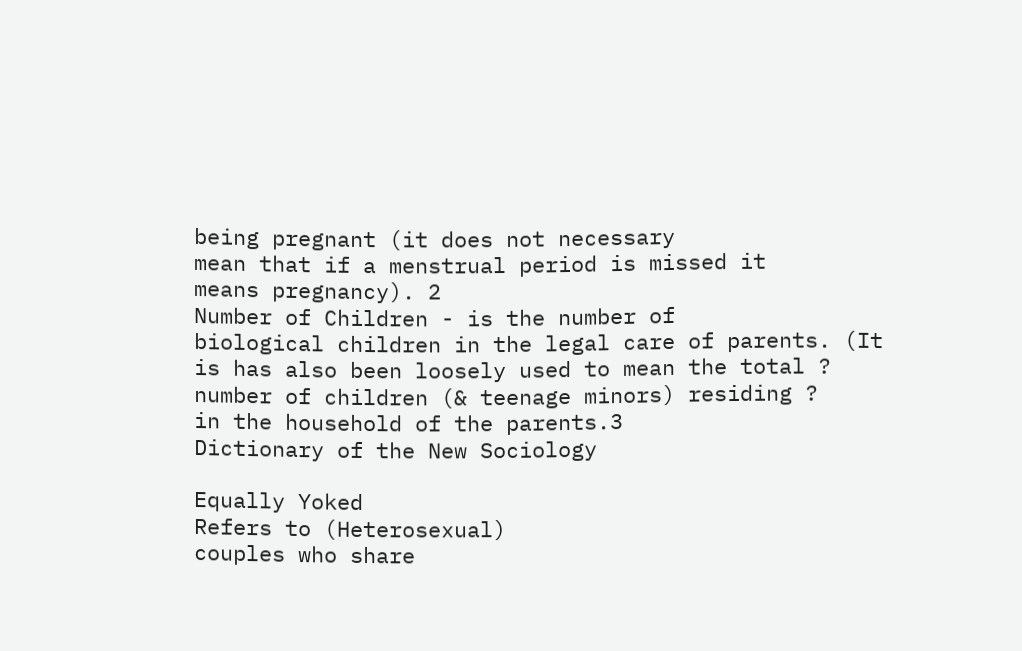being pregnant (it does not necessary
mean that if a menstrual period is missed it
means pregnancy). 2
Number of Children - is the number of
biological children in the legal care of parents. (It
is has also been loosely used to mean the total ?
number of children (& teenage minors) residing ?
in the household of the parents.3
Dictionary of the New Sociology

Equally Yoked
Refers to (Heterosexual)
couples who share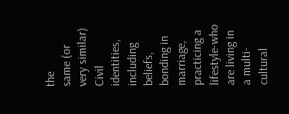the
same (or very similar) Civil
identities, including beliefs,
bonding in marriage,
practicing a lifestyle-who
are living in a multi-cultural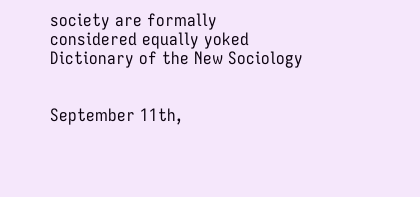society are formally
considered equally yoked
Dictionary of the New Sociology


September 11th,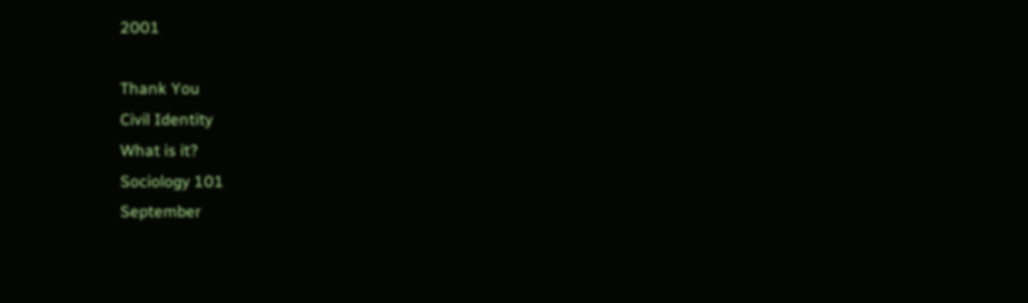2001

Thank You
Civil Identity
What is it?
Sociology 101
September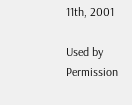11th, 2001

Used by Permission